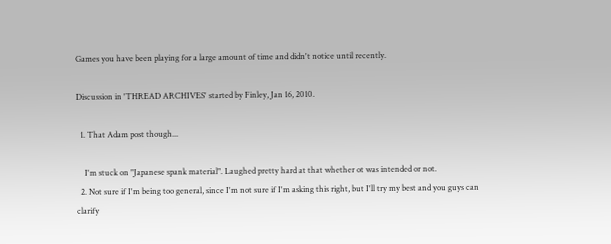Games you have been playing for a large amount of time and didn't notice until recently.

Discussion in 'THREAD ARCHIVES' started by Finley, Jan 16, 2010.

  1. That Adam post though...

    I'm stuck on "Japanese spank material". Laughed pretty hard at that whether ot was intended or not.
  2. Not sure if I'm being too general, since I'm not sure if I'm asking this right, but I'll try my best and you guys can clarify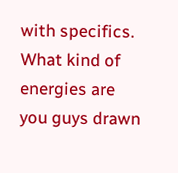with specifics. What kind of energies are you guys drawn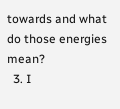towards and what do those energies mean?
  3. I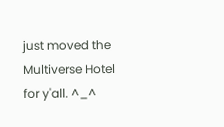just moved the Multiverse Hotel for y'all. ^_^